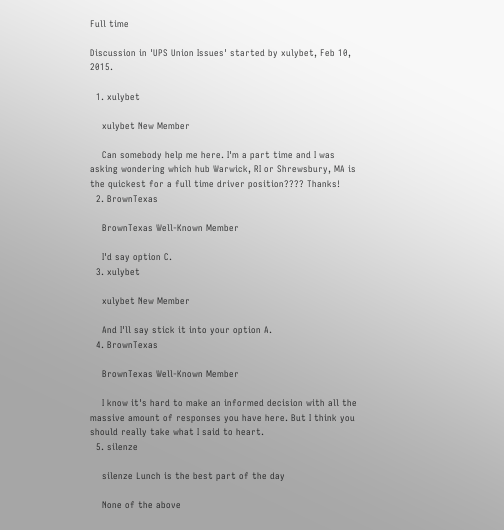Full time

Discussion in 'UPS Union Issues' started by xulybet, Feb 10, 2015.

  1. xulybet

    xulybet New Member

    Can somebody help me here. I'm a part time and I was asking wondering which hub Warwick, RI or Shrewsbury, MA is the quickest for a full time driver position???? Thanks!
  2. BrownTexas

    BrownTexas Well-Known Member

    I'd say option C.
  3. xulybet

    xulybet New Member

    And I'll say stick it into your option A.
  4. BrownTexas

    BrownTexas Well-Known Member

    I know it's hard to make an informed decision with all the massive amount of responses you have here. But I think you should really take what I said to heart.
  5. silenze

    silenze Lunch is the best part of the day

    None of the above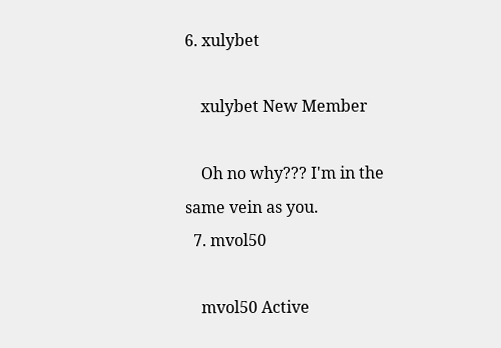6. xulybet

    xulybet New Member

    Oh no why??? I'm in the same vein as you.
  7. mvol50

    mvol50 Active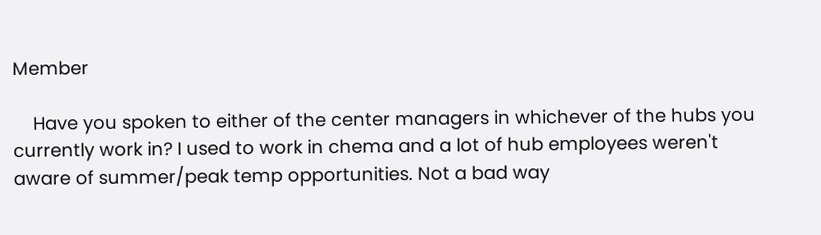Member

    Have you spoken to either of the center managers in whichever of the hubs you currently work in? I used to work in chema and a lot of hub employees weren't aware of summer/peak temp opportunities. Not a bad way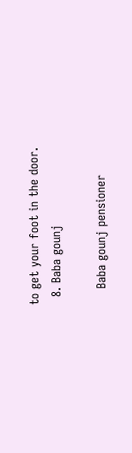to get your foot in the door.
  8. Baba gounj

    Baba gounj pensioner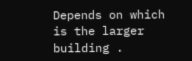Depends on which is the larger building .